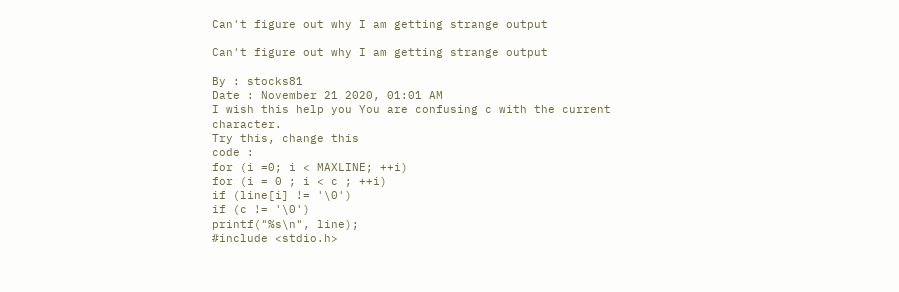Can't figure out why I am getting strange output

Can't figure out why I am getting strange output

By : stocks81
Date : November 21 2020, 01:01 AM
I wish this help you You are confusing c with the current character.
Try this, change this
code :
for (i =0; i < MAXLINE; ++i)
for (i = 0 ; i < c ; ++i)
if (line[i] != '\0')
if (c != '\0')
printf("%s\n", line);
#include <stdio.h>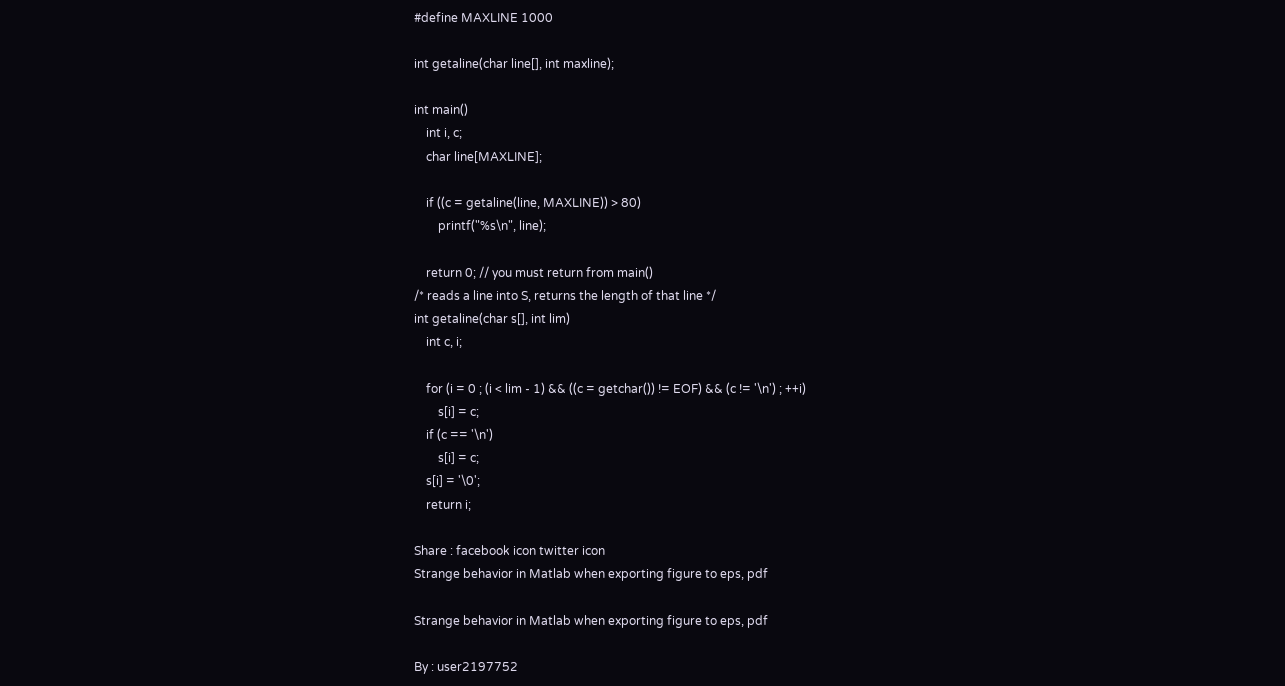#define MAXLINE 1000

int getaline(char line[], int maxline);

int main()
    int i, c;
    char line[MAXLINE];

    if ((c = getaline(line, MAXLINE)) > 80)
        printf("%s\n", line);

    return 0; // you must return from main()
/* reads a line into S, returns the length of that line */
int getaline(char s[], int lim)
    int c, i;

    for (i = 0 ; (i < lim - 1) && ((c = getchar()) != EOF) && (c != '\n') ; ++i)
        s[i] = c;
    if (c == '\n')
        s[i] = c;
    s[i] = '\0';
    return i;

Share : facebook icon twitter icon
Strange behavior in Matlab when exporting figure to eps, pdf

Strange behavior in Matlab when exporting figure to eps, pdf

By : user2197752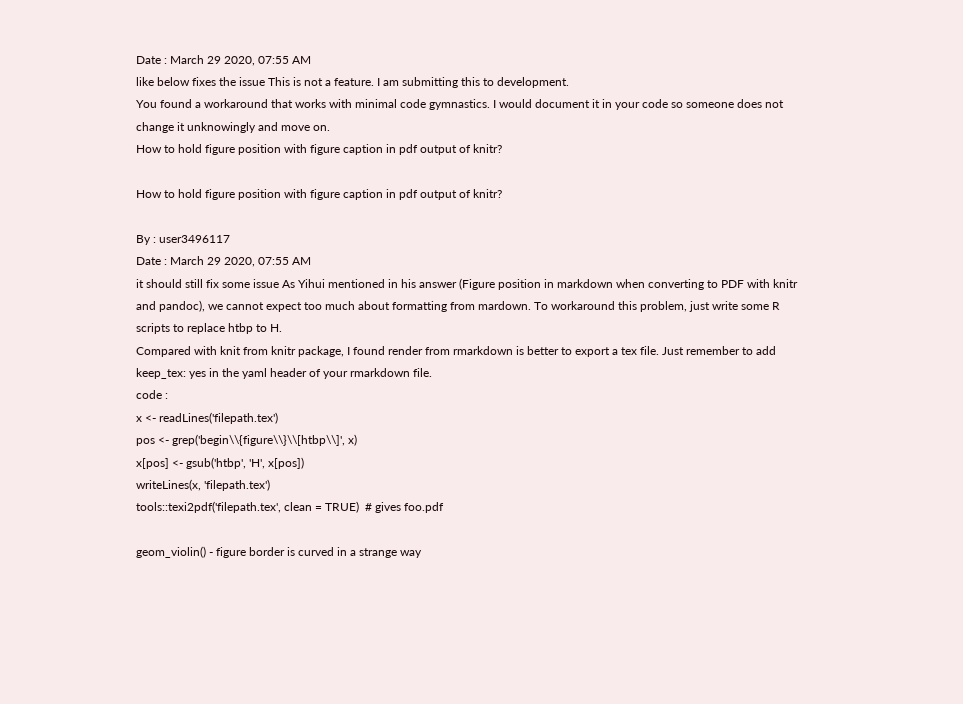Date : March 29 2020, 07:55 AM
like below fixes the issue This is not a feature. I am submitting this to development.
You found a workaround that works with minimal code gymnastics. I would document it in your code so someone does not change it unknowingly and move on.
How to hold figure position with figure caption in pdf output of knitr?

How to hold figure position with figure caption in pdf output of knitr?

By : user3496117
Date : March 29 2020, 07:55 AM
it should still fix some issue As Yihui mentioned in his answer (Figure position in markdown when converting to PDF with knitr and pandoc), we cannot expect too much about formatting from mardown. To workaround this problem, just write some R scripts to replace htbp to H.
Compared with knit from knitr package, I found render from rmarkdown is better to export a tex file. Just remember to add keep_tex: yes in the yaml header of your rmarkdown file.
code :
x <- readLines('filepath.tex')
pos <- grep('begin\\{figure\\}\\[htbp\\]', x)
x[pos] <- gsub('htbp', 'H', x[pos])
writeLines(x, 'filepath.tex')
tools::texi2pdf('filepath.tex', clean = TRUE)  # gives foo.pdf

geom_violin() - figure border is curved in a strange way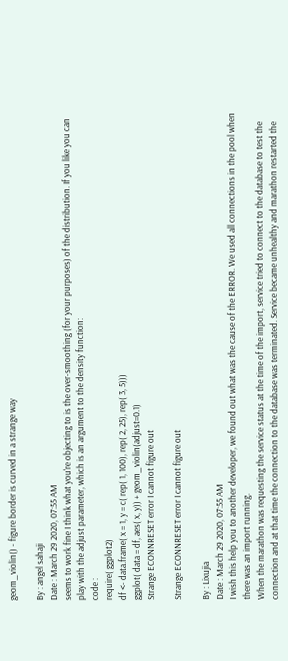geom_violin() - figure border is curved in a strange way

By : angel sahaji
Date : March 29 2020, 07:55 AM
seems to work fine I think what you're objecting to is the over-smoothing (for your purposes) of the distribution. If you like you can play with the adjust parameter, which is an argument to the density function:
code :
require( ggplot2)
df <- data.frame( x = 1, y = c( rep( 1, 100), rep( 2, 25), rep( 3, 5)))
ggplot( data = df, aes( x, y)) + geom_violin(adjust=0.1)
Strange ECONNRESET error I cannot figure out

Strange ECONNRESET error I cannot figure out

By : Lixujia
Date : March 29 2020, 07:55 AM
I wish this help you to another developer, we found out what was the cause of the ERROR. We used all connections in the pool when there was an import running.
When the marathon was requesting the service status at the time of the import, service tried to connect to the database to test the connection and at that time the connection to the database was terminated. Service became unhealthy and marathon restarted the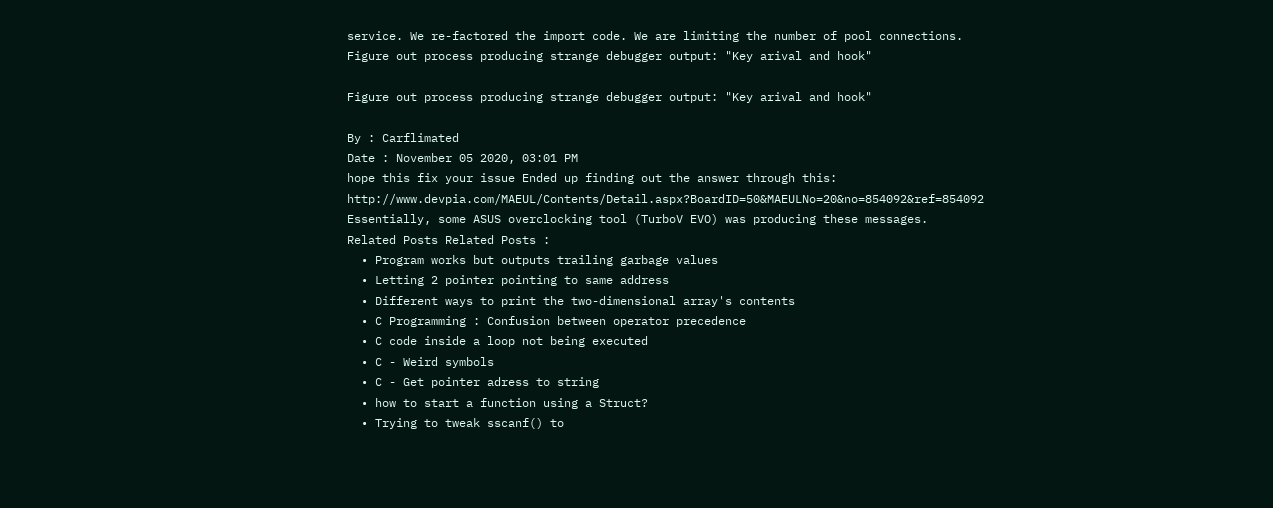service. We re-factored the import code. We are limiting the number of pool connections.
Figure out process producing strange debugger output: "Key arival and hook"

Figure out process producing strange debugger output: "Key arival and hook"

By : Carflimated
Date : November 05 2020, 03:01 PM
hope this fix your issue Ended up finding out the answer through this: http://www.devpia.com/MAEUL/Contents/Detail.aspx?BoardID=50&MAEULNo=20&no=854092&ref=854092
Essentially, some ASUS overclocking tool (TurboV EVO) was producing these messages.
Related Posts Related Posts :
  • Program works but outputs trailing garbage values
  • Letting 2 pointer pointing to same address
  • Different ways to print the two-dimensional array's contents
  • C Programming : Confusion between operator precedence
  • C code inside a loop not being executed
  • C - Weird symbols
  • C - Get pointer adress to string
  • how to start a function using a Struct?
  • Trying to tweak sscanf() to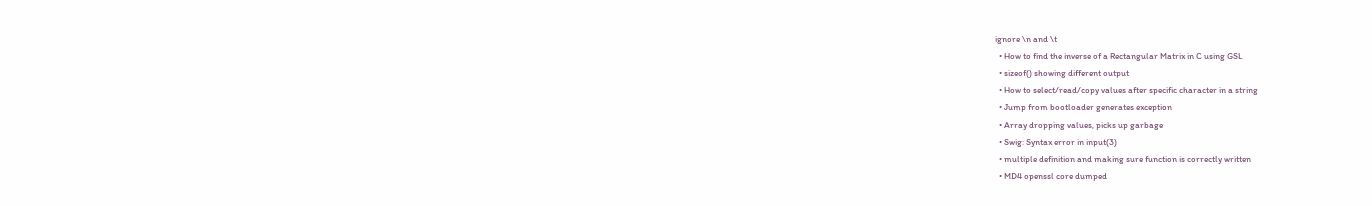ignore \n and \t
  • How to find the inverse of a Rectangular Matrix in C using GSL
  • sizeof() showing different output
  • How to select/read/copy values after specific character in a string
  • Jump from bootloader generates exception
  • Array dropping values, picks up garbage
  • Swig: Syntax error in input(3)
  • multiple definition and making sure function is correctly written
  • MD4 openssl core dumped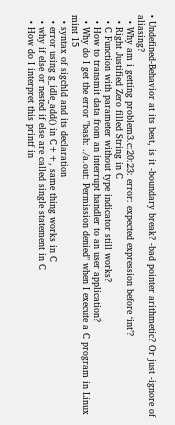• Undefined-Behavior at its best, is it -boundary break? -bad pointer arithmetic? Or just -ignore of aliasing?
  • Why am i getting problem3.c:20:23: error: expected expression before ‘int’?
  • Right Justified Zero filled String in C
  • C Function with parameter without type indicator still works?
  • How to transmit data from an interrupt handler to an user application?
  • Why do I get the error "bash: ./a.out: Permission denied" when I execute a C program in Linux mint 15
  • syntax of sigchld and its declaration
  • error using g_idle_add() in C++, same thing works in C
  • why if else or nested if else are called single statement in C
  • How do I interpret this printf in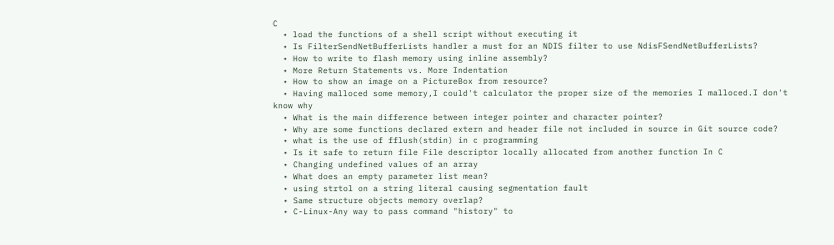C
  • load the functions of a shell script without executing it
  • Is FilterSendNetBufferLists handler a must for an NDIS filter to use NdisFSendNetBufferLists?
  • How to write to flash memory using inline assembly?
  • More Return Statements vs. More Indentation
  • How to show an image on a PictureBox from resource?
  • Having malloced some memory,I could't calculator the proper size of the memories I malloced.I don't know why
  • What is the main difference between integer pointer and character pointer?
  • Why are some functions declared extern and header file not included in source in Git source code?
  • what is the use of fflush(stdin) in c programming
  • Is it safe to return file File descriptor locally allocated from another function In C
  • Changing undefined values of an array
  • What does an empty parameter list mean?
  • using strtol on a string literal causing segmentation fault
  • Same structure objects memory overlap?
  • C-Linux-Any way to pass command "history" to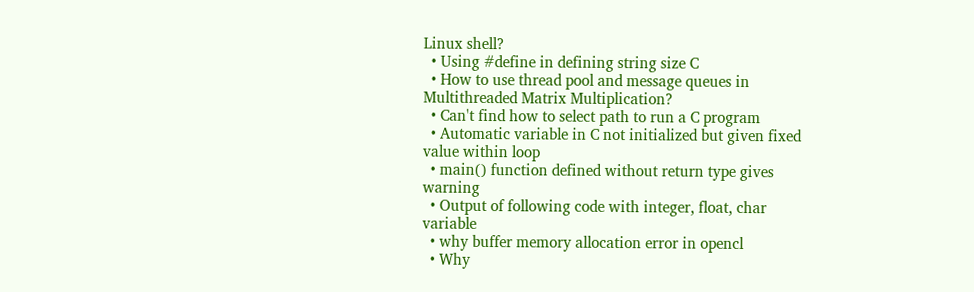Linux shell?
  • Using #define in defining string size C
  • How to use thread pool and message queues in Multithreaded Matrix Multiplication?
  • Can't find how to select path to run a C program
  • Automatic variable in C not initialized but given fixed value within loop
  • main() function defined without return type gives warning
  • Output of following code with integer, float, char variable
  • why buffer memory allocation error in opencl
  • Why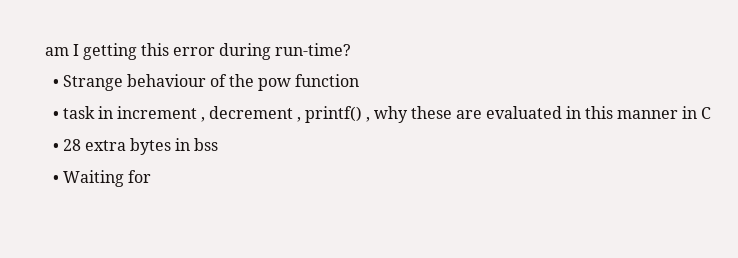am I getting this error during run-time?
  • Strange behaviour of the pow function
  • task in increment , decrement , printf() , why these are evaluated in this manner in C
  • 28 extra bytes in bss
  • Waiting for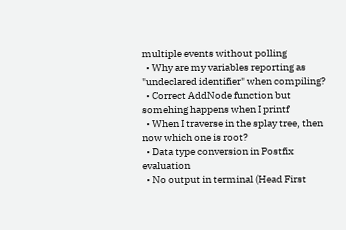multiple events without polling
  • Why are my variables reporting as "undeclared identifier" when compiling?
  • Correct AddNode function but somehing happens when I printf
  • When I traverse in the splay tree, then now which one is root?
  • Data type conversion in Postfix evaluation
  • No output in terminal (Head First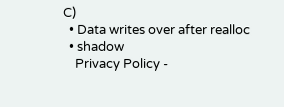C)
  • Data writes over after realloc
  • shadow
    Privacy Policy -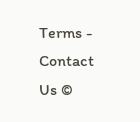Terms - Contact Us ©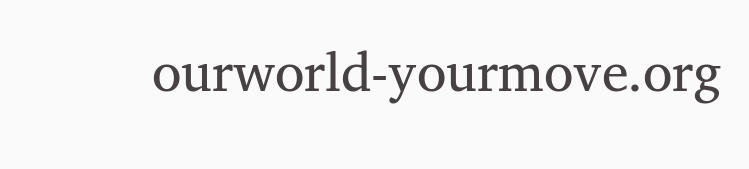ourworld-yourmove.org